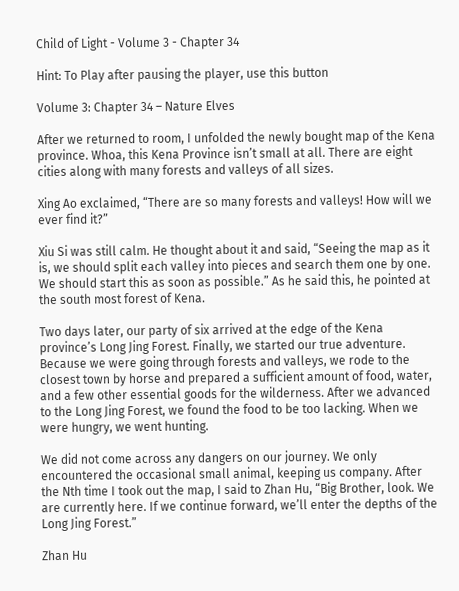Child of Light - Volume 3 - Chapter 34

Hint: To Play after pausing the player, use this button

Volume 3: Chapter 34 – Nature Elves

After we returned to room, I unfolded the newly bought map of the Kena province. Whoa, this Kena Province isn’t small at all. There are eight cities along with many forests and valleys of all sizes.

Xing Ao exclaimed, “There are so many forests and valleys! How will we ever find it?”

Xiu Si was still calm. He thought about it and said, “Seeing the map as it is, we should split each valley into pieces and search them one by one. We should start this as soon as possible.” As he said this, he pointed at the south most forest of Kena.

Two days later, our party of six arrived at the edge of the Kena province’s Long Jing Forest. Finally, we started our true adventure. Because we were going through forests and valleys, we rode to the closest town by horse and prepared a sufficient amount of food, water, and a few other essential goods for the wilderness. After we advanced to the Long Jing Forest, we found the food to be too lacking. When we were hungry, we went hunting.

We did not come across any dangers on our journey. We only encountered the occasional small animal, keeping us company. After the Nth time I took out the map, I said to Zhan Hu, “Big Brother, look. We are currently here. If we continue forward, we’ll enter the depths of the Long Jing Forest.”

Zhan Hu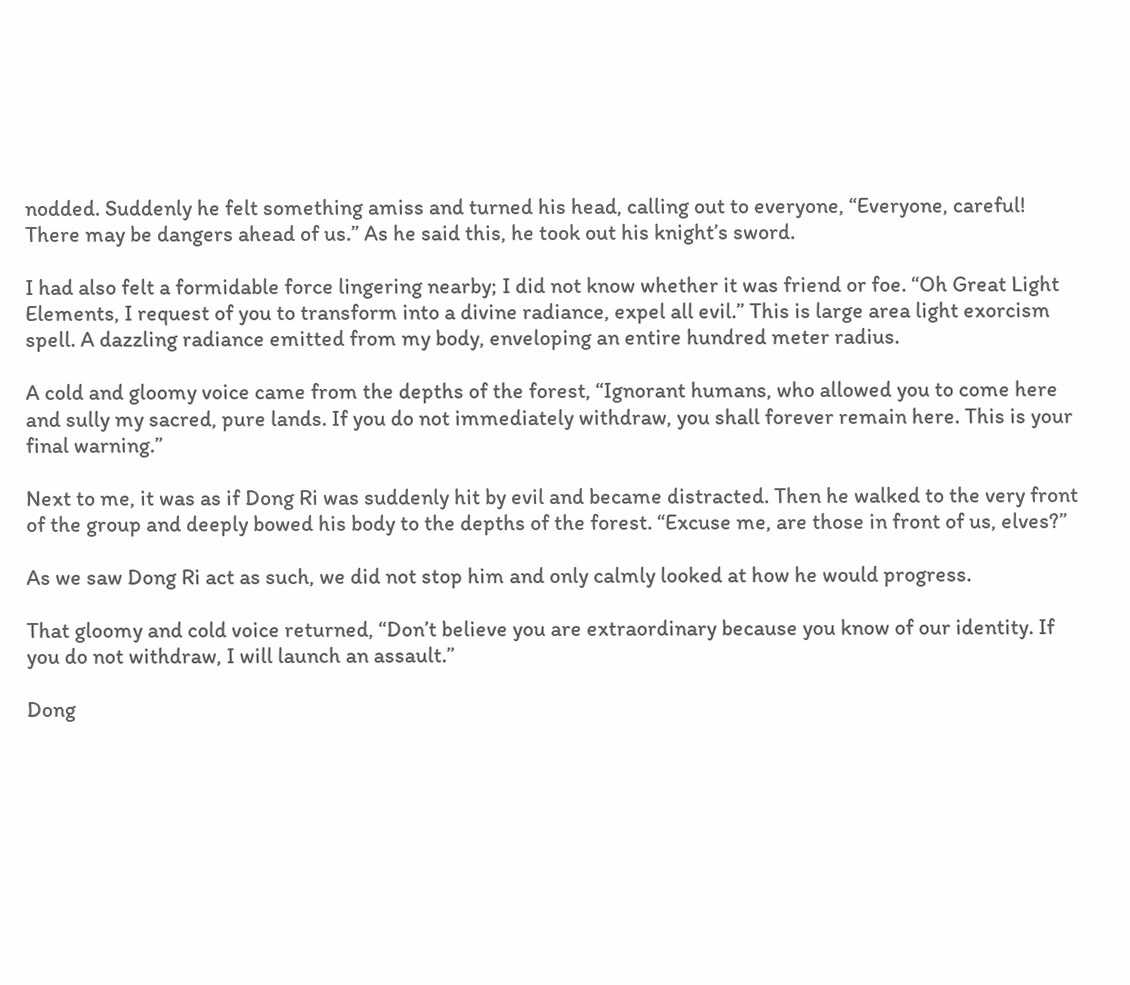nodded. Suddenly he felt something amiss and turned his head, calling out to everyone, “Everyone, careful! There may be dangers ahead of us.” As he said this, he took out his knight’s sword.

I had also felt a formidable force lingering nearby; I did not know whether it was friend or foe. “Oh Great Light Elements, I request of you to transform into a divine radiance, expel all evil.” This is large area light exorcism spell. A dazzling radiance emitted from my body, enveloping an entire hundred meter radius.

A cold and gloomy voice came from the depths of the forest, “Ignorant humans, who allowed you to come here and sully my sacred, pure lands. If you do not immediately withdraw, you shall forever remain here. This is your final warning.”

Next to me, it was as if Dong Ri was suddenly hit by evil and became distracted. Then he walked to the very front of the group and deeply bowed his body to the depths of the forest. “Excuse me, are those in front of us, elves?”

As we saw Dong Ri act as such, we did not stop him and only calmly looked at how he would progress.

That gloomy and cold voice returned, “Don’t believe you are extraordinary because you know of our identity. If you do not withdraw, I will launch an assault.”

Dong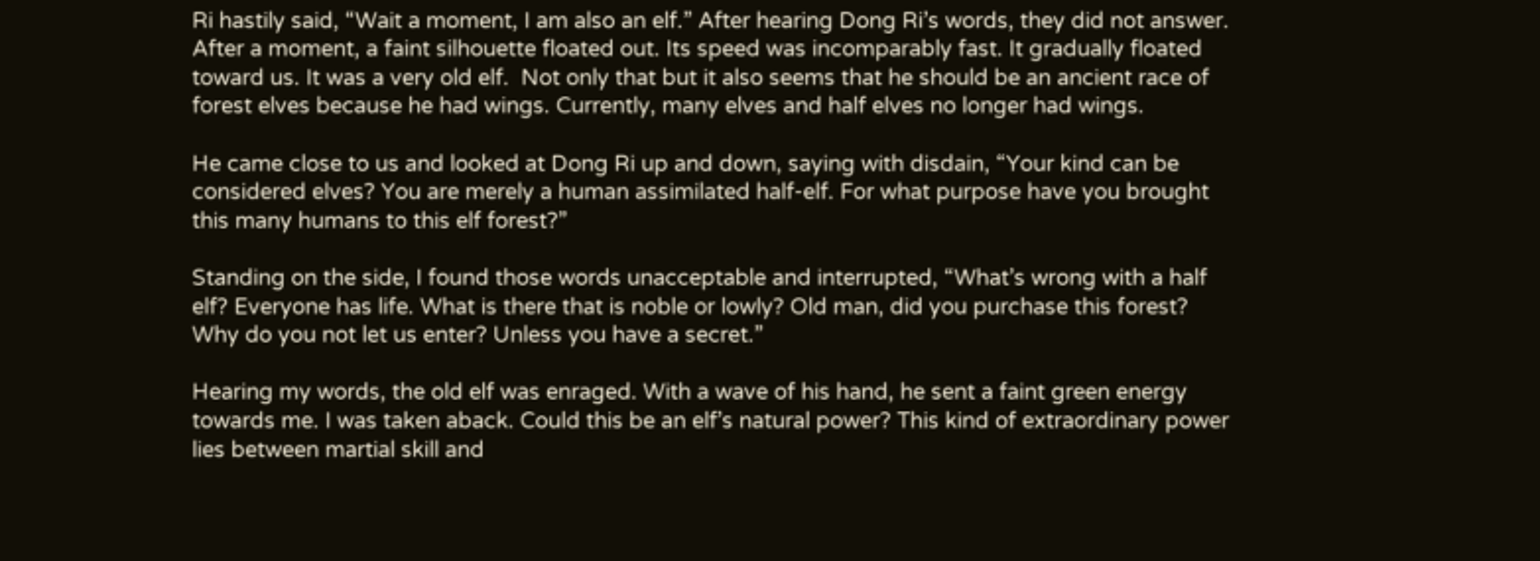Ri hastily said, “Wait a moment, I am also an elf.” After hearing Dong Ri’s words, they did not answer. After a moment, a faint silhouette floated out. Its speed was incomparably fast. It gradually floated toward us. It was a very old elf.  Not only that but it also seems that he should be an ancient race of forest elves because he had wings. Currently, many elves and half elves no longer had wings.

He came close to us and looked at Dong Ri up and down, saying with disdain, “Your kind can be considered elves? You are merely a human assimilated half-elf. For what purpose have you brought this many humans to this elf forest?”

Standing on the side, I found those words unacceptable and interrupted, “What’s wrong with a half elf? Everyone has life. What is there that is noble or lowly? Old man, did you purchase this forest? Why do you not let us enter? Unless you have a secret.”

Hearing my words, the old elf was enraged. With a wave of his hand, he sent a faint green energy towards me. I was taken aback. Could this be an elf’s natural power? This kind of extraordinary power lies between martial skill and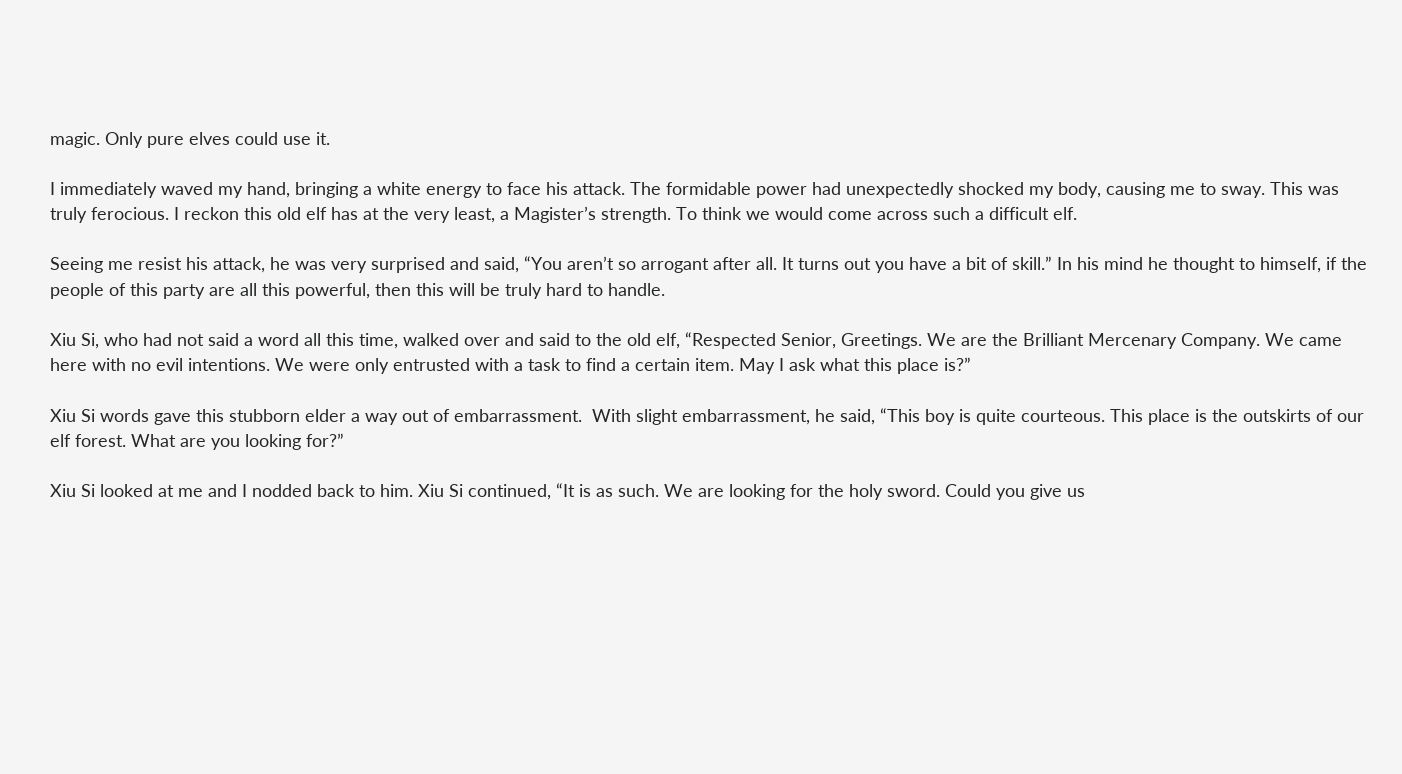magic. Only pure elves could use it.

I immediately waved my hand, bringing a white energy to face his attack. The formidable power had unexpectedly shocked my body, causing me to sway. This was truly ferocious. I reckon this old elf has at the very least, a Magister’s strength. To think we would come across such a difficult elf.

Seeing me resist his attack, he was very surprised and said, “You aren’t so arrogant after all. It turns out you have a bit of skill.” In his mind he thought to himself, if the people of this party are all this powerful, then this will be truly hard to handle.

Xiu Si, who had not said a word all this time, walked over and said to the old elf, “Respected Senior, Greetings. We are the Brilliant Mercenary Company. We came here with no evil intentions. We were only entrusted with a task to find a certain item. May I ask what this place is?”

Xiu Si words gave this stubborn elder a way out of embarrassment.  With slight embarrassment, he said, “This boy is quite courteous. This place is the outskirts of our elf forest. What are you looking for?”

Xiu Si looked at me and I nodded back to him. Xiu Si continued, “It is as such. We are looking for the holy sword. Could you give us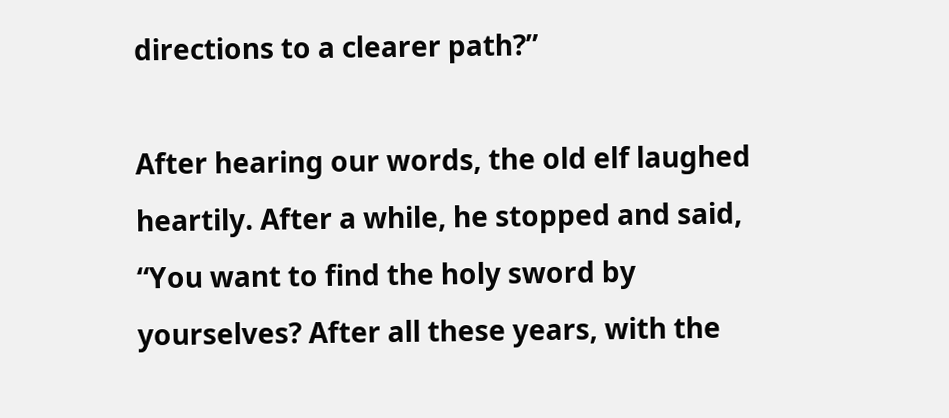directions to a clearer path?”

After hearing our words, the old elf laughed heartily. After a while, he stopped and said, “You want to find the holy sword by yourselves? After all these years, with the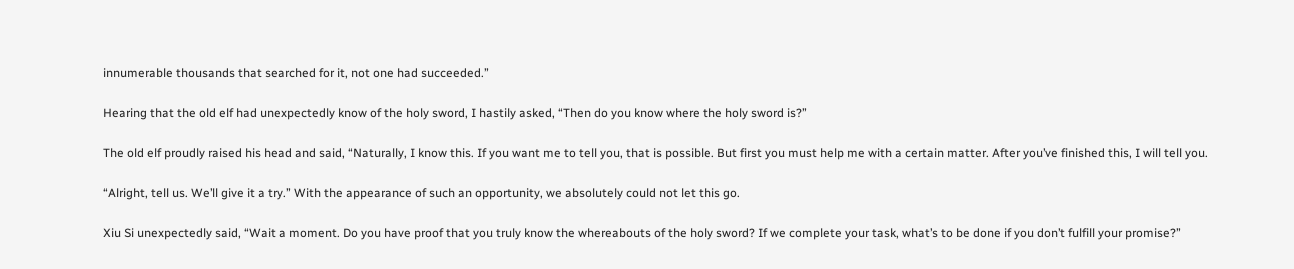innumerable thousands that searched for it, not one had succeeded.”

Hearing that the old elf had unexpectedly know of the holy sword, I hastily asked, “Then do you know where the holy sword is?”

The old elf proudly raised his head and said, “Naturally, I know this. If you want me to tell you, that is possible. But first you must help me with a certain matter. After you’ve finished this, I will tell you.

“Alright, tell us. We’ll give it a try.” With the appearance of such an opportunity, we absolutely could not let this go.

Xiu Si unexpectedly said, “Wait a moment. Do you have proof that you truly know the whereabouts of the holy sword? If we complete your task, what’s to be done if you don’t fulfill your promise?”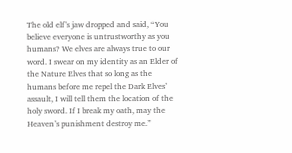The old elf’s jaw dropped and said, “You believe everyone is untrustworthy as you humans? We elves are always true to our word. I swear on my identity as an Elder of the Nature Elves that so long as the humans before me repel the Dark Elves’ assault, I will tell them the location of the holy sword. If I break my oath, may the Heaven’s punishment destroy me.”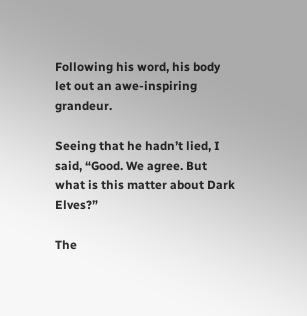Following his word, his body let out an awe-inspiring grandeur.

Seeing that he hadn’t lied, I said, “Good. We agree. But what is this matter about Dark Elves?”

The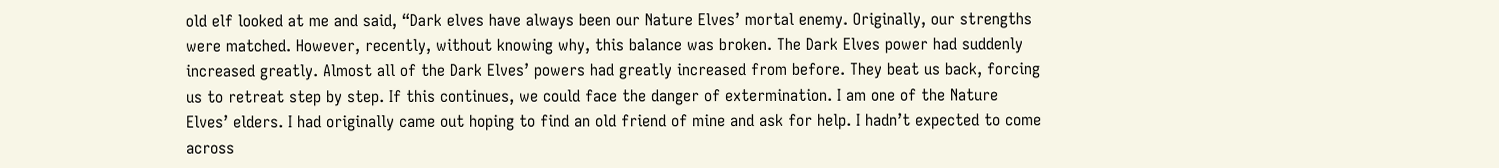old elf looked at me and said, “Dark elves have always been our Nature Elves’ mortal enemy. Originally, our strengths were matched. However, recently, without knowing why, this balance was broken. The Dark Elves power had suddenly increased greatly. Almost all of the Dark Elves’ powers had greatly increased from before. They beat us back, forcing us to retreat step by step. If this continues, we could face the danger of extermination. I am one of the Nature Elves’ elders. I had originally came out hoping to find an old friend of mine and ask for help. I hadn’t expected to come across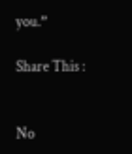you.”

Share This :


No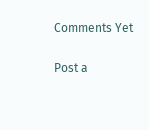Comments Yet

Post a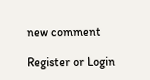new comment

Register or Login